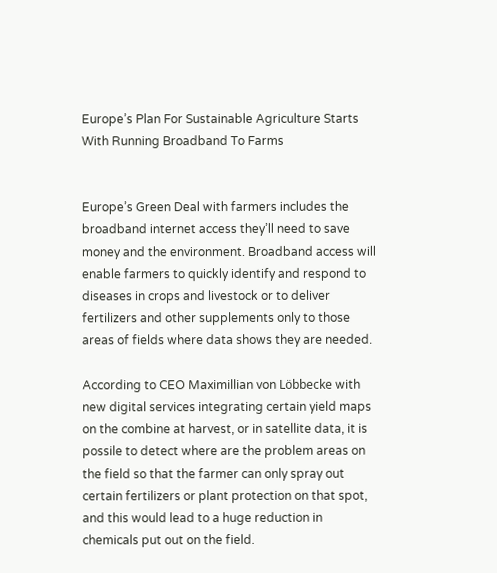Europe’s Plan For Sustainable Agriculture Starts With Running Broadband To Farms


Europe’s Green Deal with farmers includes the broadband internet access they’ll need to save money and the environment. Broadband access will enable farmers to quickly identify and respond to diseases in crops and livestock or to deliver fertilizers and other supplements only to those areas of fields where data shows they are needed.

According to CEO Maximillian von Löbbecke with new digital services integrating certain yield maps on the combine at harvest, or in satellite data, it is possile to detect where are the problem areas on the field so that the farmer can only spray out certain fertilizers or plant protection on that spot, and this would lead to a huge reduction in chemicals put out on the field.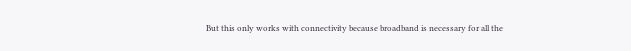But this only works with connectivity because broadband is necessary for all the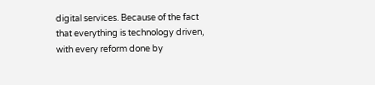digital services. Because of the fact that everything is technology driven, with every reform done by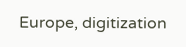Europe, digitization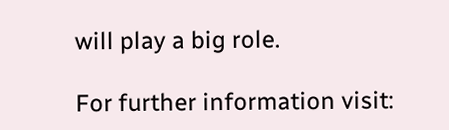will play a big role.

For further information visit: